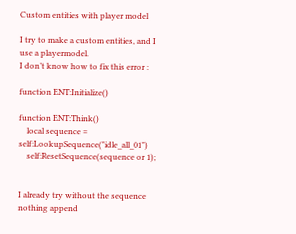Custom entities with player model

I try to make a custom entities, and I use a playermodel.
I don’t know how to fix this error :

function ENT:Initialize()

function ENT:Think()
    local sequence = self:LookupSequence("idle_all_01")
    self:ResetSequence(sequence or 1);


I already try without the sequence nothing append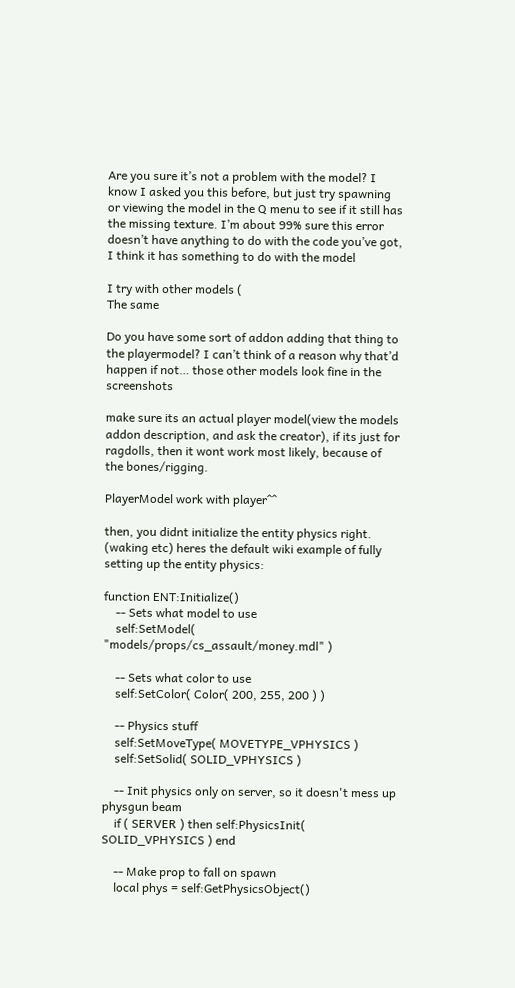Are you sure it’s not a problem with the model? I know I asked you this before, but just try spawning or viewing the model in the Q menu to see if it still has the missing texture. I’m about 99% sure this error doesn’t have anything to do with the code you’ve got, I think it has something to do with the model

I try with other models (
The same

Do you have some sort of addon adding that thing to the playermodel? I can’t think of a reason why that’d happen if not… those other models look fine in the screenshots

make sure its an actual player model(view the models addon description, and ask the creator), if its just for ragdolls, then it wont work most likely, because of the bones/rigging.

PlayerModel work with player^^

then, you didnt initialize the entity physics right. (waking etc) heres the default wiki example of fully setting up the entity physics:

function ENT:Initialize()
    -- Sets what model to use
    self:SetModel( "models/props/cs_assault/money.mdl" )

    -- Sets what color to use
    self:SetColor( Color( 200, 255, 200 ) )

    -- Physics stuff
    self:SetMoveType( MOVETYPE_VPHYSICS )
    self:SetSolid( SOLID_VPHYSICS )

    -- Init physics only on server, so it doesn't mess up physgun beam
    if ( SERVER ) then self:PhysicsInit( SOLID_VPHYSICS ) end

    -- Make prop to fall on spawn
    local phys = self:GetPhysicsObject()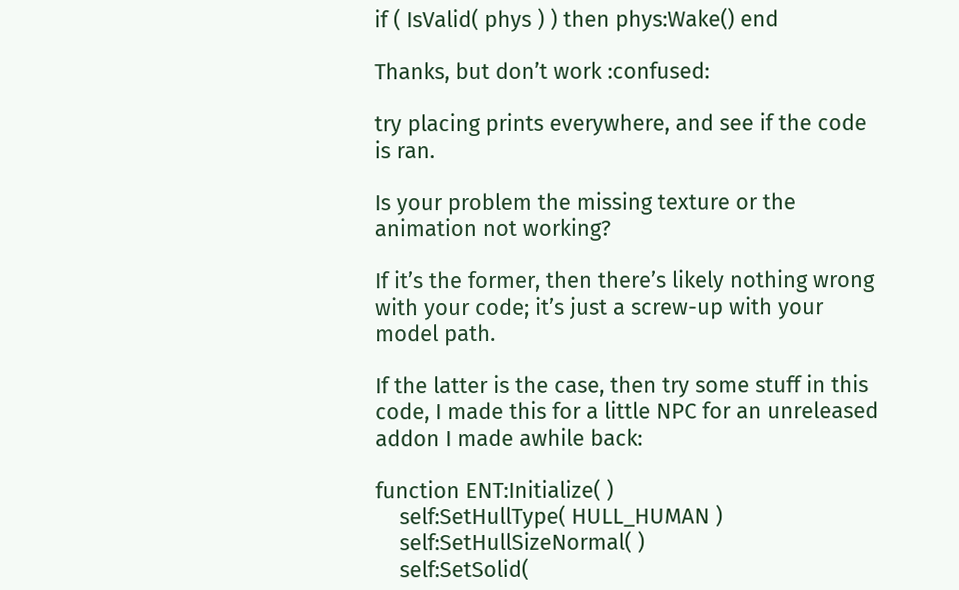if ( IsValid( phys ) ) then phys:Wake() end

Thanks, but don’t work :confused:

try placing prints everywhere, and see if the code is ran.

Is your problem the missing texture or the animation not working?

If it’s the former, then there’s likely nothing wrong with your code; it’s just a screw-up with your model path.

If the latter is the case, then try some stuff in this code, I made this for a little NPC for an unreleased addon I made awhile back:

function ENT:Initialize( )
    self:SetHullType( HULL_HUMAN )
    self:SetHullSizeNormal( )
    self:SetSolid(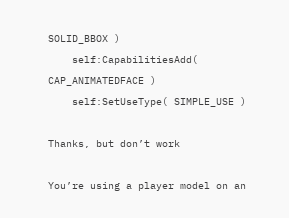SOLID_BBOX )
    self:CapabilitiesAdd( CAP_ANIMATEDFACE )
    self:SetUseType( SIMPLE_USE )

Thanks, but don’t work

You’re using a player model on an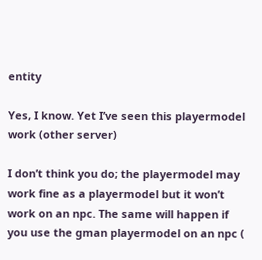entity

Yes, I know. Yet I’ve seen this playermodel work (other server)

I don’t think you do; the playermodel may work fine as a playermodel but it won’t work on an npc. The same will happen if you use the gman playermodel on an npc (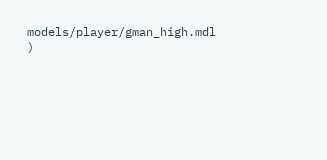models/player/gman_high.mdl )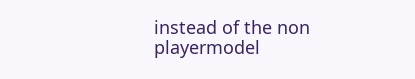instead of the non playermodel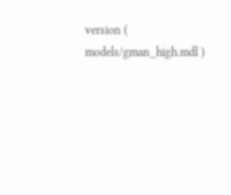version ( models/gman_high.mdl )